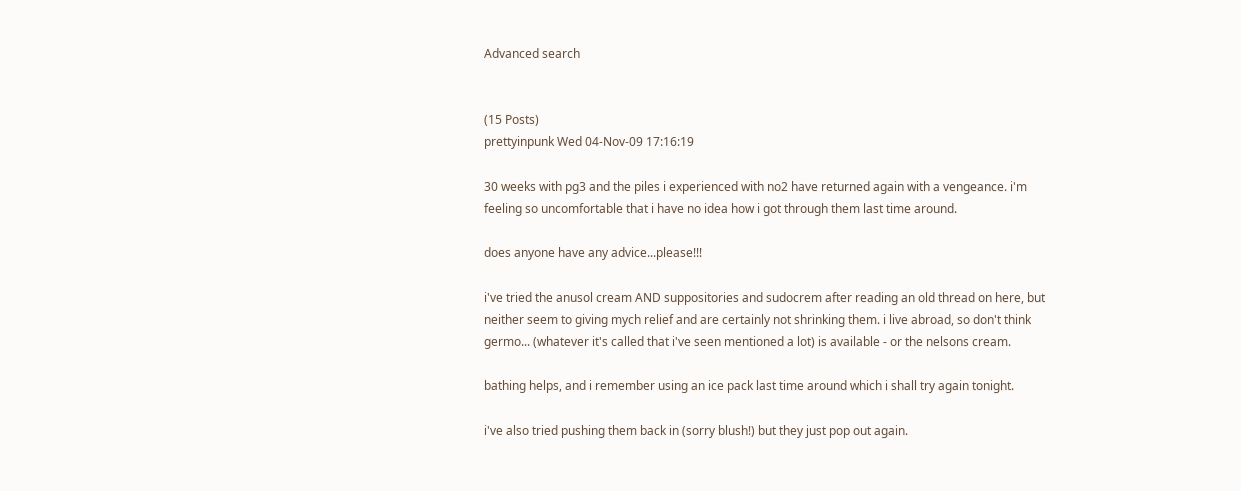Advanced search


(15 Posts)
prettyinpunk Wed 04-Nov-09 17:16:19

30 weeks with pg3 and the piles i experienced with no2 have returned again with a vengeance. i'm feeling so uncomfortable that i have no idea how i got through them last time around.

does anyone have any advice...please!!!

i've tried the anusol cream AND suppositories and sudocrem after reading an old thread on here, but neither seem to giving mych relief and are certainly not shrinking them. i live abroad, so don't think germo... (whatever it's called that i've seen mentioned a lot) is available - or the nelsons cream.

bathing helps, and i remember using an ice pack last time around which i shall try again tonight.

i've also tried pushing them back in (sorry blush!) but they just pop out again.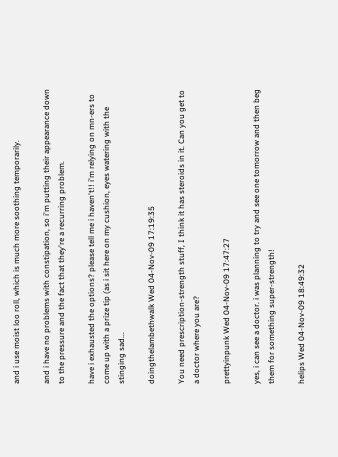and i use moist loo roll, which is much more soothing temporarily.

and i have no problems with constipation, so i'm putting their appearance down to the pressure and the fact that they're a recurring problem.

have i exhausted the options? please tell me i haven't!! i'm relying on mn-ers to come up with a prize tip (as i sit here on my cushion, eyes watering with the stinging sad...

doingthelambethwalk Wed 04-Nov-09 17:19:35

You need prescription-strength stuff, I think it has steroids in it. Can you get to a doctor where you are?

prettyinpunk Wed 04-Nov-09 17:47:27

yes, i can see a doctor. i was planning to try and see one tomorrow and then beg them for something super-strength!

helips Wed 04-Nov-09 18:49:32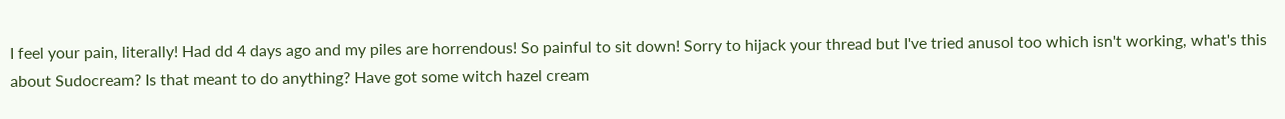I feel your pain, literally! Had dd 4 days ago and my piles are horrendous! So painful to sit down! Sorry to hijack your thread but I've tried anusol too which isn't working, what's this about Sudocream? Is that meant to do anything? Have got some witch hazel cream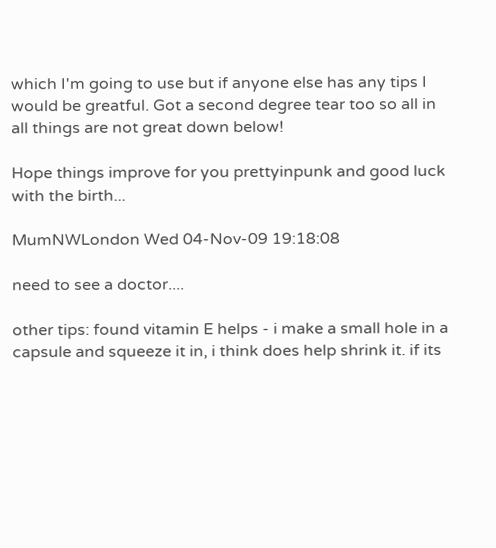which I'm going to use but if anyone else has any tips I would be greatful. Got a second degree tear too so all in all things are not great down below!

Hope things improve for you prettyinpunk and good luck with the birth...

MumNWLondon Wed 04-Nov-09 19:18:08

need to see a doctor....

other tips: found vitamin E helps - i make a small hole in a capsule and squeeze it in, i think does help shrink it. if its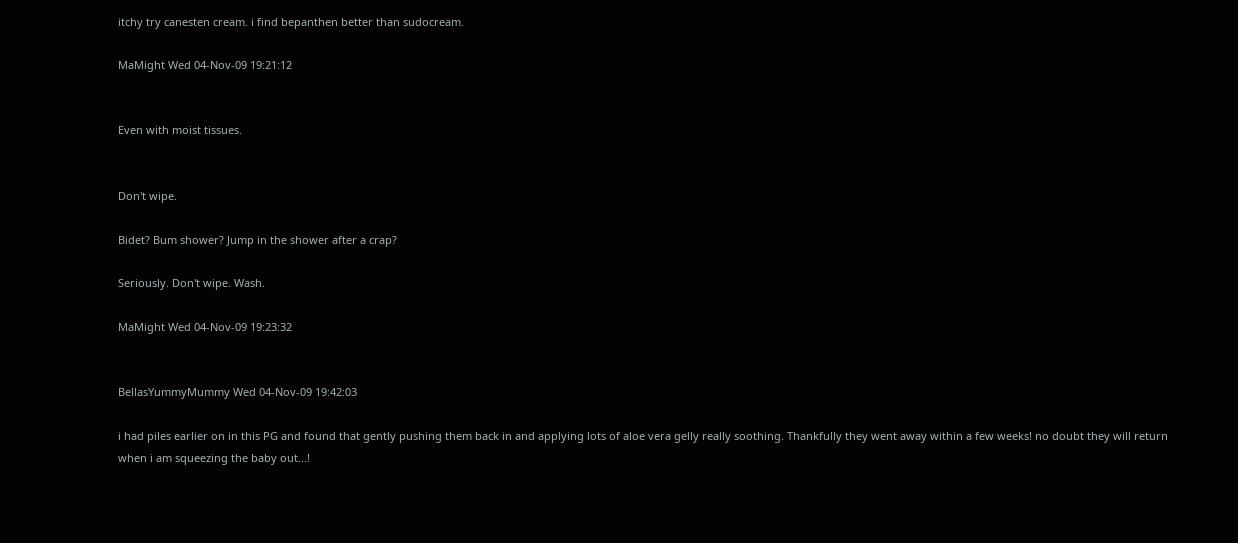itchy try canesten cream. i find bepanthen better than sudocream.

MaMight Wed 04-Nov-09 19:21:12


Even with moist tissues.


Don't wipe.

Bidet? Bum shower? Jump in the shower after a crap?

Seriously. Don't wipe. Wash.

MaMight Wed 04-Nov-09 19:23:32


BellasYummyMummy Wed 04-Nov-09 19:42:03

i had piles earlier on in this PG and found that gently pushing them back in and applying lots of aloe vera gelly really soothing. Thankfully they went away within a few weeks! no doubt they will return when i am squeezing the baby out...!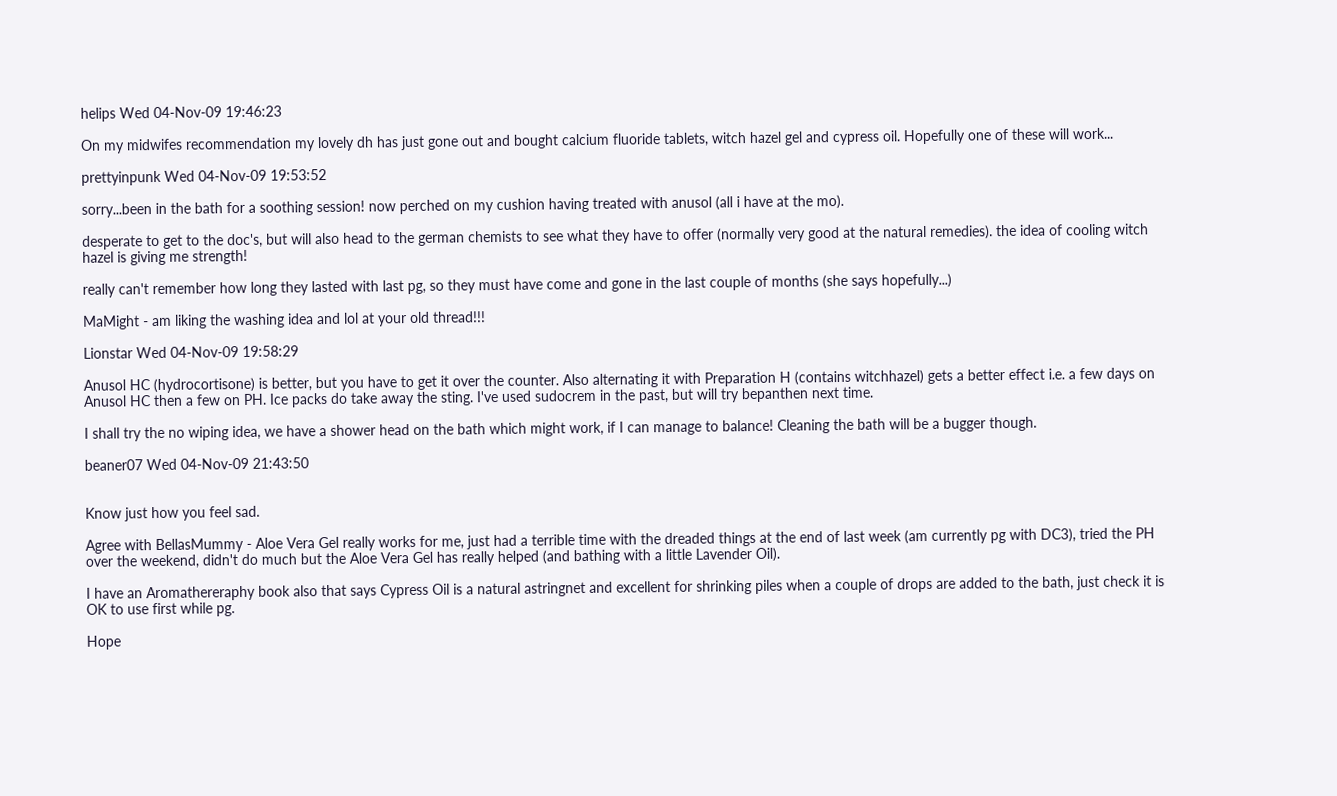helips Wed 04-Nov-09 19:46:23

On my midwifes recommendation my lovely dh has just gone out and bought calcium fluoride tablets, witch hazel gel and cypress oil. Hopefully one of these will work...

prettyinpunk Wed 04-Nov-09 19:53:52

sorry...been in the bath for a soothing session! now perched on my cushion having treated with anusol (all i have at the mo).

desperate to get to the doc's, but will also head to the german chemists to see what they have to offer (normally very good at the natural remedies). the idea of cooling witch hazel is giving me strength!

really can't remember how long they lasted with last pg, so they must have come and gone in the last couple of months (she says hopefully...)

MaMight - am liking the washing idea and lol at your old thread!!!

Lionstar Wed 04-Nov-09 19:58:29

Anusol HC (hydrocortisone) is better, but you have to get it over the counter. Also alternating it with Preparation H (contains witchhazel) gets a better effect i.e. a few days on Anusol HC then a few on PH. Ice packs do take away the sting. I've used sudocrem in the past, but will try bepanthen next time.

I shall try the no wiping idea, we have a shower head on the bath which might work, if I can manage to balance! Cleaning the bath will be a bugger though.

beaner07 Wed 04-Nov-09 21:43:50


Know just how you feel sad.

Agree with BellasMummy - Aloe Vera Gel really works for me, just had a terrible time with the dreaded things at the end of last week (am currently pg with DC3), tried the PH over the weekend, didn't do much but the Aloe Vera Gel has really helped (and bathing with a little Lavender Oil).

I have an Aromathereraphy book also that says Cypress Oil is a natural astringnet and excellent for shrinking piles when a couple of drops are added to the bath, just check it is OK to use first while pg.

Hope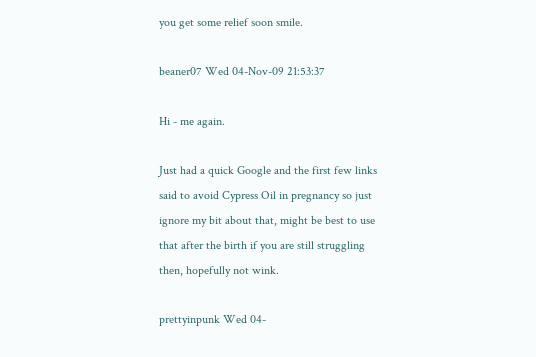you get some relief soon smile.

beaner07 Wed 04-Nov-09 21:53:37

Hi - me again.

Just had a quick Google and the first few links said to avoid Cypress Oil in pregnancy so just ignore my bit about that, might be best to use that after the birth if you are still struggling then, hopefully not wink.

prettyinpunk Wed 04-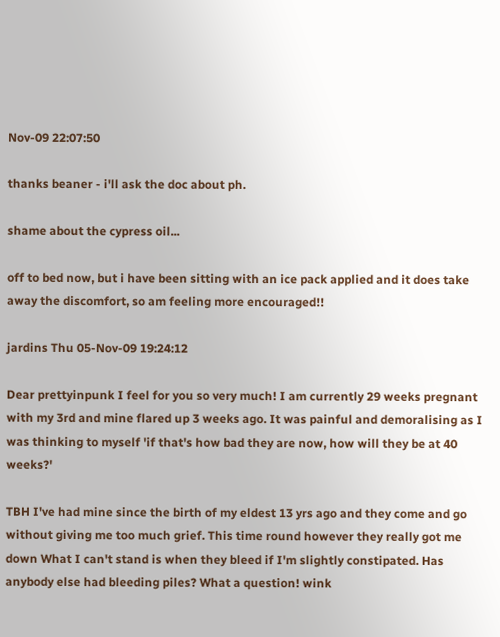Nov-09 22:07:50

thanks beaner - i'll ask the doc about ph.

shame about the cypress oil...

off to bed now, but i have been sitting with an ice pack applied and it does take away the discomfort, so am feeling more encouraged!!

jardins Thu 05-Nov-09 19:24:12

Dear prettyinpunk I feel for you so very much! I am currently 29 weeks pregnant with my 3rd and mine flared up 3 weeks ago. It was painful and demoralising as I was thinking to myself 'if that's how bad they are now, how will they be at 40 weeks?'

TBH I've had mine since the birth of my eldest 13 yrs ago and they come and go without giving me too much grief. This time round however they really got me down What I can't stand is when they bleed if I'm slightly constipated. Has anybody else had bleeding piles? What a question! wink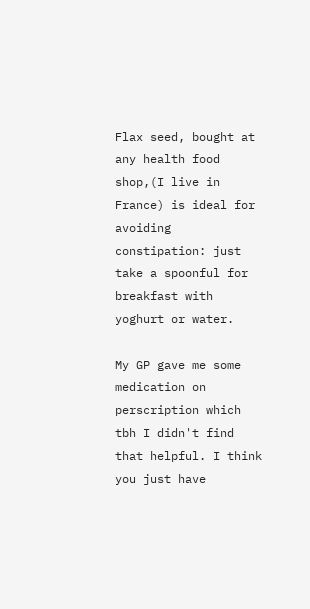Flax seed, bought at any health food shop,(I live in France) is ideal for avoiding constipation: just take a spoonful for breakfast with yoghurt or water.

My GP gave me some medication on perscription which tbh I didn't find that helpful. I think you just have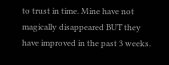to trust in time. Mine have not magically disappeared BUT they have improved in the past 3 weeks.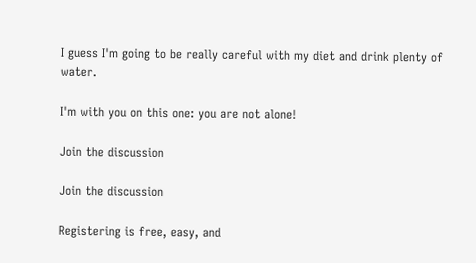I guess I'm going to be really careful with my diet and drink plenty of water.

I'm with you on this one: you are not alone!

Join the discussion

Join the discussion

Registering is free, easy, and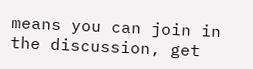means you can join in the discussion, get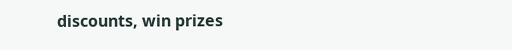discounts, win prizes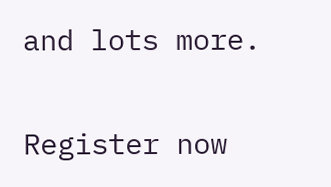and lots more.

Register now